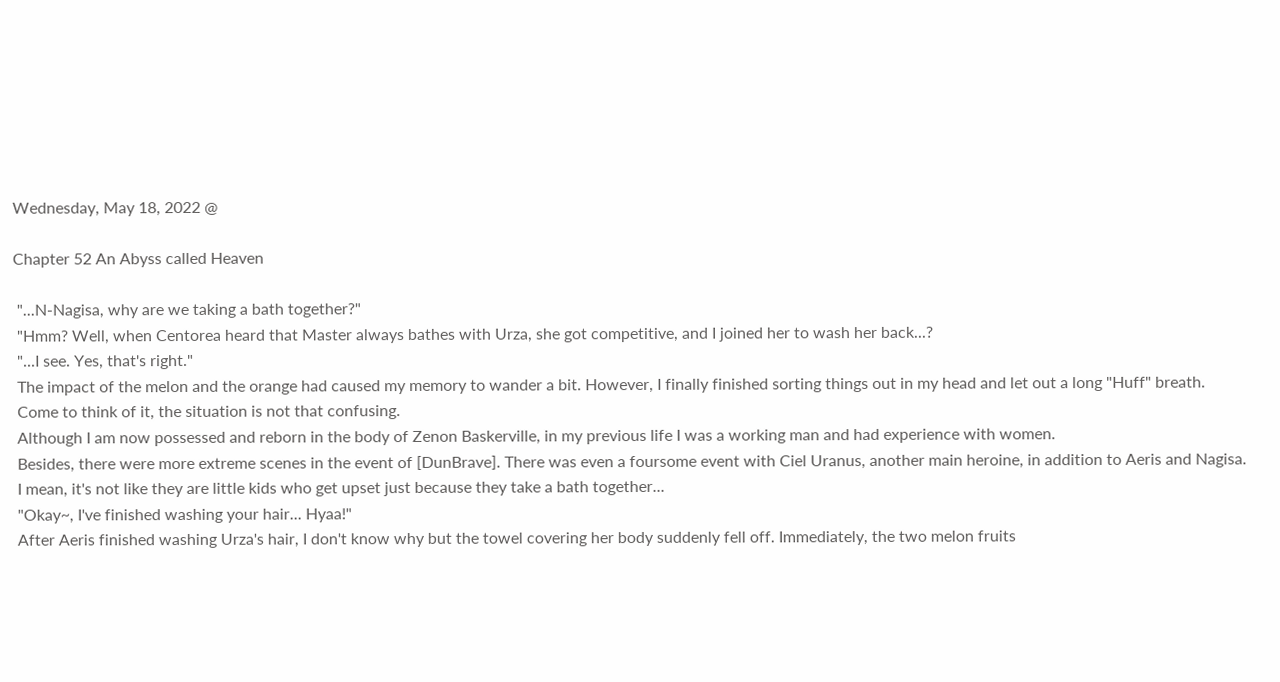Wednesday, May 18, 2022 @

Chapter 52 An Abyss called Heaven

 "...N-Nagisa, why are we taking a bath together?"
 "Hmm? Well, when Centorea heard that Master always bathes with Urza, she got competitive, and I joined her to wash her back...?
 "...I see. Yes, that's right."
 The impact of the melon and the orange had caused my memory to wander a bit. However, I finally finished sorting things out in my head and let out a long "Huff" breath.
 Come to think of it, the situation is not that confusing.
 Although I am now possessed and reborn in the body of Zenon Baskerville, in my previous life I was a working man and had experience with women.
 Besides, there were more extreme scenes in the event of [DunBrave]. There was even a foursome event with Ciel Uranus, another main heroine, in addition to Aeris and Nagisa.
 I mean, it's not like they are little kids who get upset just because they take a bath together...
 "Okay~, I've finished washing your hair... Hyaa!"
 After Aeris finished washing Urza's hair, I don't know why but the towel covering her body suddenly fell off. Immediately, the two melon fruits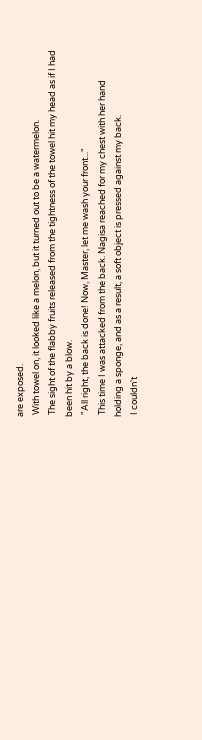are exposed.
 With towel on, it looked like a melon, but it turned out to be a watermelon.
 The sight of the flabby fruits released from the tightness of the towel hit my head as if I had been hit by a blow.
 "All right, the back is done! Now, Master, let me wash your front..."
 This time I was attacked from the back. Nagisa reached for my chest with her hand holding a sponge, and as a result, a soft object is pressed against my back.
 I couldn't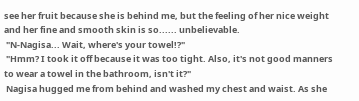see her fruit because she is behind me, but the feeling of her nice weight and her fine and smooth skin is so...... unbelievable.
 "N-Nagisa... Wait, where's your towel!?"
 "Hmm? I took it off because it was too tight. Also, it's not good manners to wear a towel in the bathroom, isn't it?"
 Nagisa hugged me from behind and washed my chest and waist. As she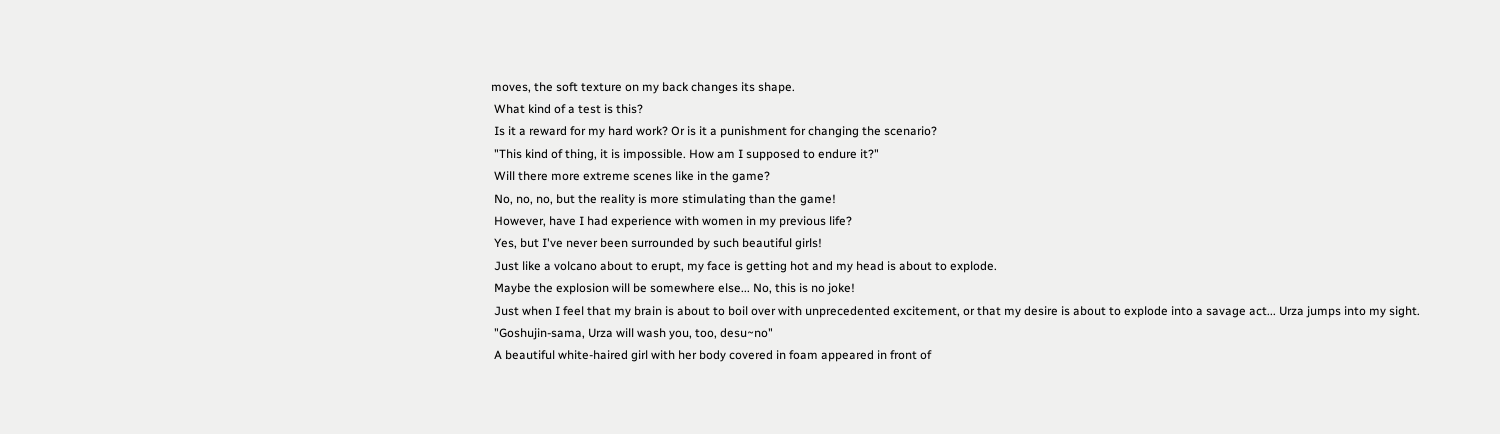moves, the soft texture on my back changes its shape.
 What kind of a test is this?
 Is it a reward for my hard work? Or is it a punishment for changing the scenario?
 "This kind of thing, it is impossible. How am I supposed to endure it?"
 Will there more extreme scenes like in the game?
 No, no, no, but the reality is more stimulating than the game!
 However, have I had experience with women in my previous life?
 Yes, but I've never been surrounded by such beautiful girls!
 Just like a volcano about to erupt, my face is getting hot and my head is about to explode.
 Maybe the explosion will be somewhere else... No, this is no joke!
 Just when I feel that my brain is about to boil over with unprecedented excitement, or that my desire is about to explode into a savage act... Urza jumps into my sight.
 "Goshujin-sama, Urza will wash you, too, desu~no"
 A beautiful white-haired girl with her body covered in foam appeared in front of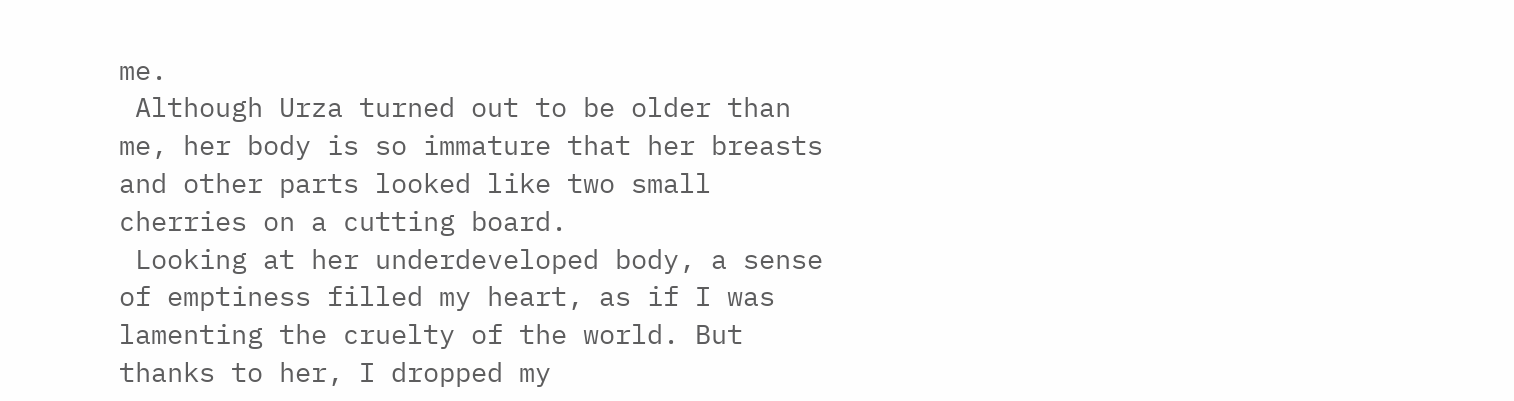me.
 Although Urza turned out to be older than me, her body is so immature that her breasts and other parts looked like two small cherries on a cutting board.
 Looking at her underdeveloped body, a sense of emptiness filled my heart, as if I was lamenting the cruelty of the world. But thanks to her, I dropped my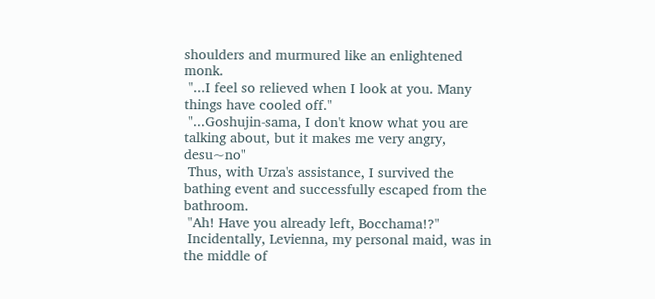shoulders and murmured like an enlightened monk.
 "...I feel so relieved when I look at you. Many things have cooled off."
 "...Goshujin-sama, I don't know what you are talking about, but it makes me very angry, desu~no"
 Thus, with Urza's assistance, I survived the bathing event and successfully escaped from the bathroom.
 "Ah! Have you already left, Bocchama!?"
 Incidentally, Levienna, my personal maid, was in the middle of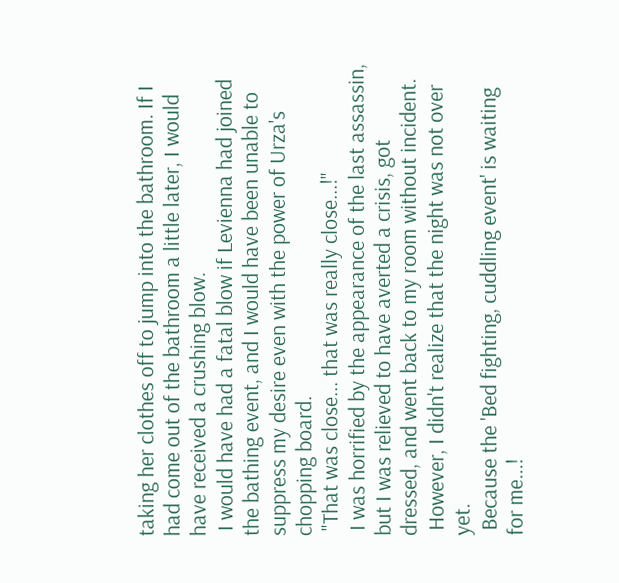taking her clothes off to jump into the bathroom. If I had come out of the bathroom a little later, I would have received a crushing blow.
 I would have had a fatal blow if Levienna had joined the bathing event, and I would have been unable to suppress my desire even with the power of Urza's chopping board.
 "That was close... that was really close...!"
 I was horrified by the appearance of the last assassin, but I was relieved to have averted a crisis, got dressed, and went back to my room without incident.
 However, I didn't realize that the night was not over yet.
 Because the 'Bed fighting, cuddling event' is waiting for me...!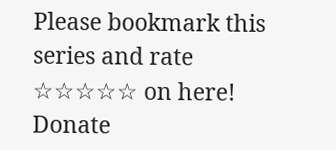Please bookmark this series and rate ☆☆☆☆☆ on here!
Donate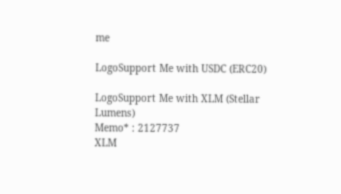me

LogoSupport Me with USDC (ERC20)

LogoSupport Me with XLM (Stellar Lumens)
Memo* : 2127737
XLM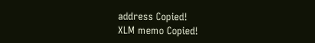address Copied!
XLM memo Copied!